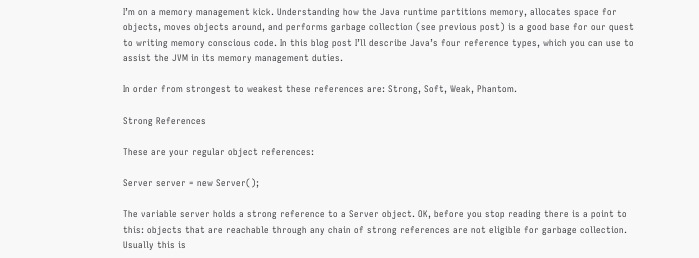I’m on a memory management kick. Understanding how the Java runtime partitions memory, allocates space for objects, moves objects around, and performs garbage collection (see previous post) is a good base for our quest to writing memory conscious code. In this blog post I’ll describe Java’s four reference types, which you can use to assist the JVM in its memory management duties.

In order from strongest to weakest these references are: Strong, Soft, Weak, Phantom.

Strong References

These are your regular object references:

Server server = new Server();

The variable server holds a strong reference to a Server object. OK, before you stop reading there is a point to this: objects that are reachable through any chain of strong references are not eligible for garbage collection. Usually this is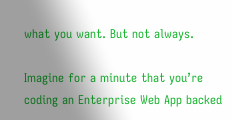what you want. But not always.

Imagine for a minute that you’re coding an Enterprise Web App backed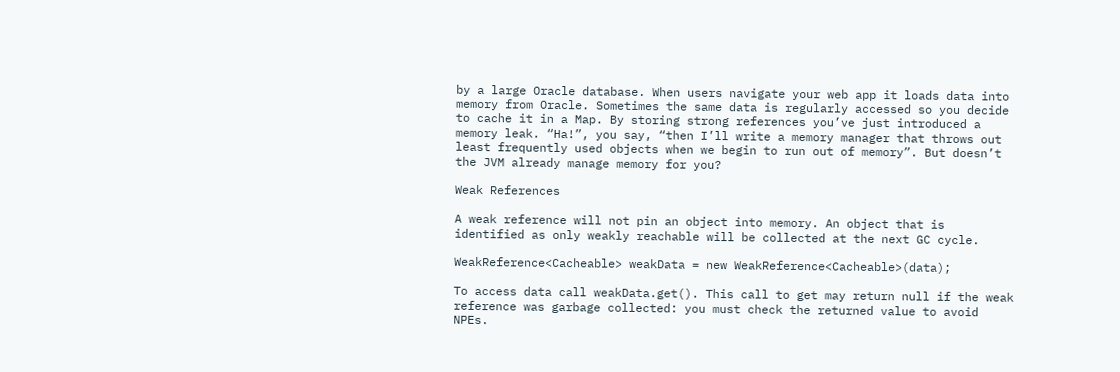by a large Oracle database. When users navigate your web app it loads data into memory from Oracle. Sometimes the same data is regularly accessed so you decide to cache it in a Map. By storing strong references you’ve just introduced a memory leak. “Ha!”, you say, “then I’ll write a memory manager that throws out least frequently used objects when we begin to run out of memory”. But doesn’t the JVM already manage memory for you?

Weak References

A weak reference will not pin an object into memory. An object that is identified as only weakly reachable will be collected at the next GC cycle.

WeakReference<Cacheable> weakData = new WeakReference<Cacheable>(data);

To access data call weakData.get(). This call to get may return null if the weak reference was garbage collected: you must check the returned value to avoid NPEs.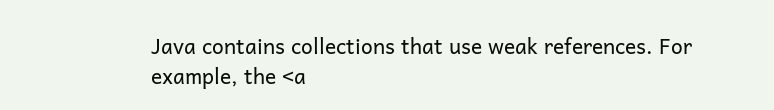Java contains collections that use weak references. For example, the <a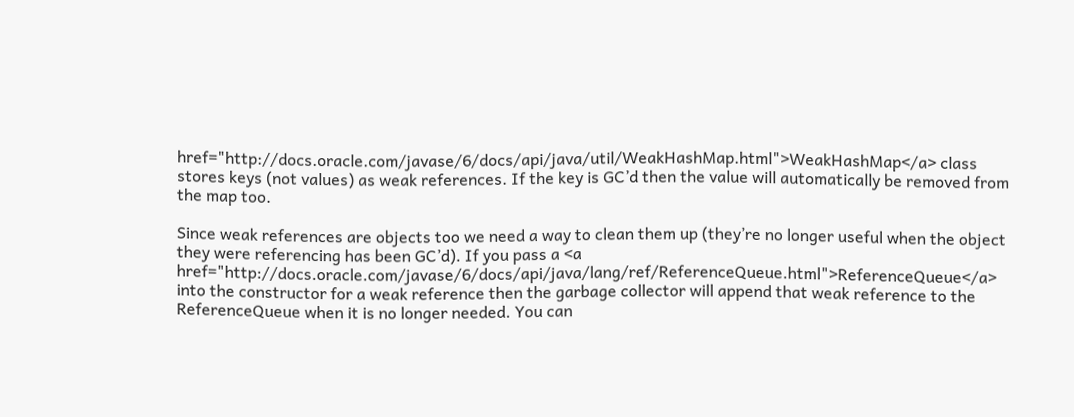href="http://docs.oracle.com/javase/6/docs/api/java/util/WeakHashMap.html">WeakHashMap</a> class stores keys (not values) as weak references. If the key is GC’d then the value will automatically be removed from the map too.

Since weak references are objects too we need a way to clean them up (they’re no longer useful when the object they were referencing has been GC’d). If you pass a <a href="http://docs.oracle.com/javase/6/docs/api/java/lang/ref/ReferenceQueue.html">ReferenceQueue</a> into the constructor for a weak reference then the garbage collector will append that weak reference to the ReferenceQueue when it is no longer needed. You can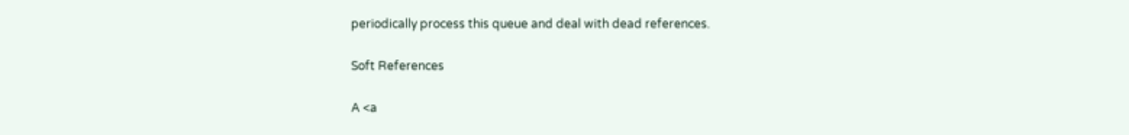periodically process this queue and deal with dead references.

Soft References

A <a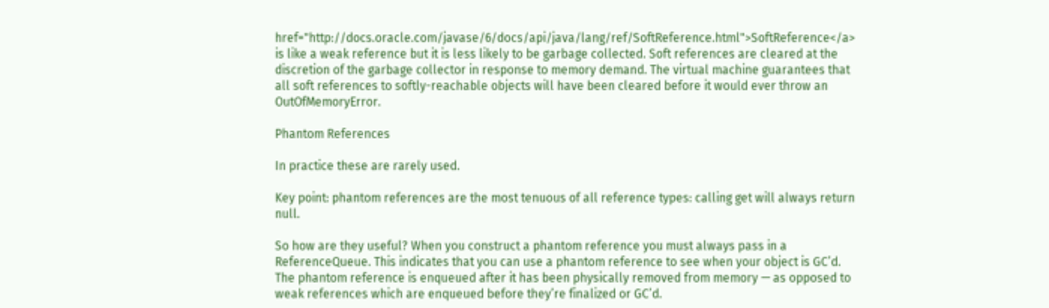href="http://docs.oracle.com/javase/6/docs/api/java/lang/ref/SoftReference.html">SoftReference</a> is like a weak reference but it is less likely to be garbage collected. Soft references are cleared at the discretion of the garbage collector in response to memory demand. The virtual machine guarantees that all soft references to softly-reachable objects will have been cleared before it would ever throw an OutOfMemoryError.

Phantom References

In practice these are rarely used.

Key point: phantom references are the most tenuous of all reference types: calling get will always return null.

So how are they useful? When you construct a phantom reference you must always pass in a ReferenceQueue. This indicates that you can use a phantom reference to see when your object is GC’d. The phantom reference is enqueued after it has been physically removed from memory — as opposed to weak references which are enqueued before they’re finalized or GC’d.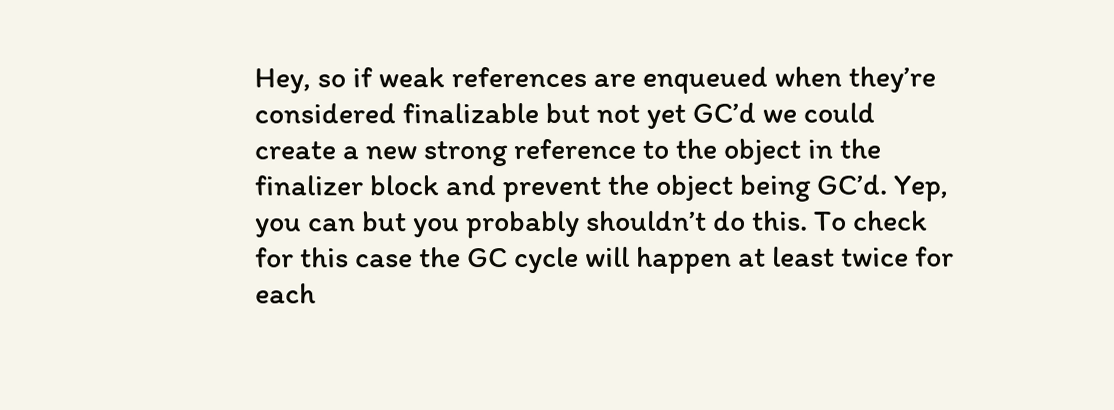Hey, so if weak references are enqueued when they’re considered finalizable but not yet GC’d we could create a new strong reference to the object in the finalizer block and prevent the object being GC’d. Yep, you can but you probably shouldn’t do this. To check for this case the GC cycle will happen at least twice for each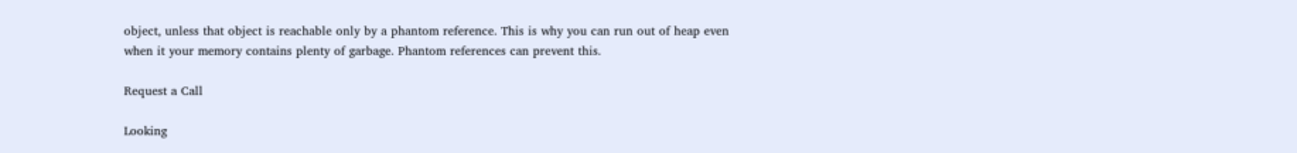object, unless that object is reachable only by a phantom reference. This is why you can run out of heap even when it your memory contains plenty of garbage. Phantom references can prevent this.

Request a Call

Looking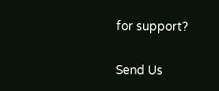for support?

Send Us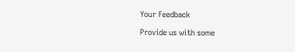Your Feedback

Provide us with some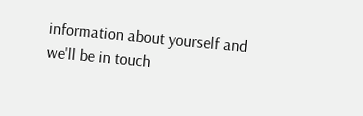information about yourself and we'll be in touch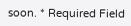soon. * Required Field